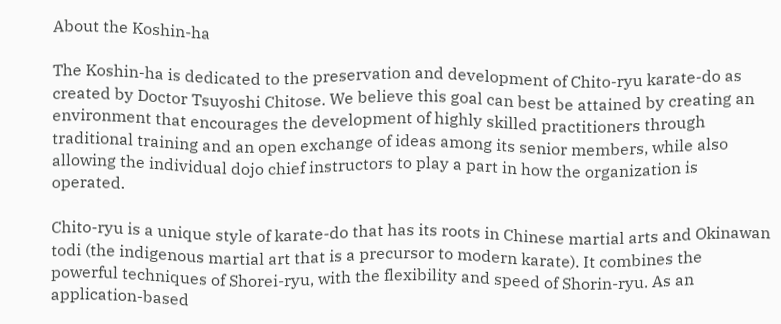About the Koshin-ha

The Koshin-ha is dedicated to the preservation and development of Chito-ryu karate-do as created by Doctor Tsuyoshi Chitose. We believe this goal can best be attained by creating an environment that encourages the development of highly skilled practitioners through traditional training and an open exchange of ideas among its senior members, while also allowing the individual dojo chief instructors to play a part in how the organization is operated.

Chito-ryu is a unique style of karate-do that has its roots in Chinese martial arts and Okinawan todi (the indigenous martial art that is a precursor to modern karate). It combines the powerful techniques of Shorei-ryu, with the flexibility and speed of Shorin-ryu. As an application-based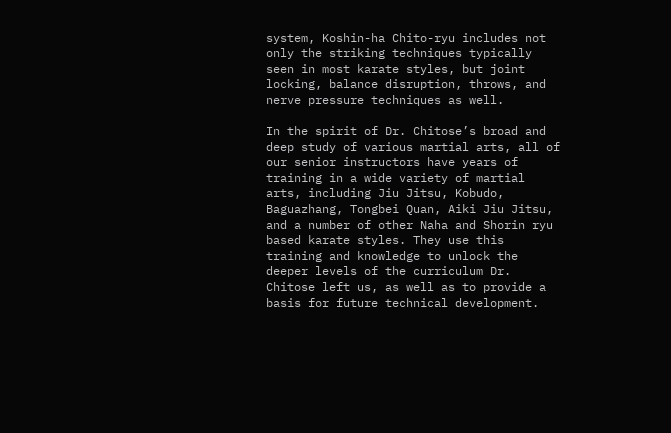system, Koshin-ha Chito-ryu includes not only the striking techniques typically seen in most karate styles, but joint locking, balance disruption, throws, and nerve pressure techniques as well.

In the spirit of Dr. Chitose’s broad and deep study of various martial arts, all of our senior instructors have years of training in a wide variety of martial arts, including Jiu Jitsu, Kobudo, Baguazhang, Tongbei Quan, Aiki Jiu Jitsu, and a number of other Naha and Shorin ryu based karate styles. They use this training and knowledge to unlock the deeper levels of the curriculum Dr. Chitose left us, as well as to provide a basis for future technical development.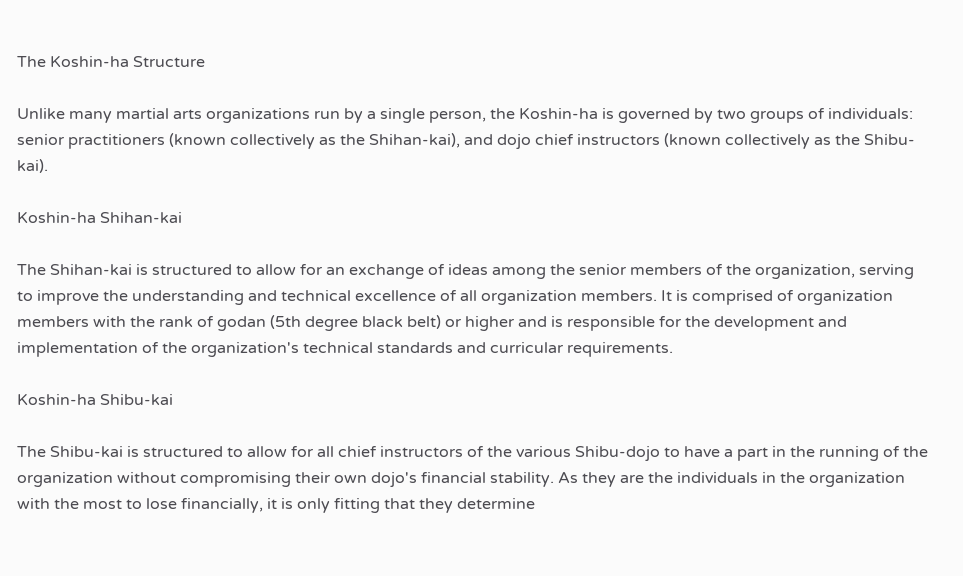The Koshin-ha Structure

Unlike many martial arts organizations run by a single person, the Koshin-ha is governed by two groups of individuals: senior practitioners (known collectively as the Shihan-kai), and dojo chief instructors (known collectively as the Shibu-kai).

Koshin-ha Shihan-kai

The Shihan-kai is structured to allow for an exchange of ideas among the senior members of the organization, serving to improve the understanding and technical excellence of all organization members. It is comprised of organization members with the rank of godan (5th degree black belt) or higher and is responsible for the development and implementation of the organization's technical standards and curricular requirements.

Koshin-ha Shibu-kai

The Shibu-kai is structured to allow for all chief instructors of the various Shibu-dojo to have a part in the running of the organization without compromising their own dojo's financial stability. As they are the individuals in the organization with the most to lose financially, it is only fitting that they determine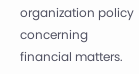organization policy concerning financial matters.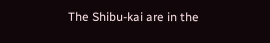The Shibu-kai are in the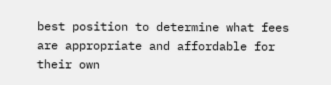best position to determine what fees are appropriate and affordable for their own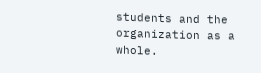students and the organization as a whole.